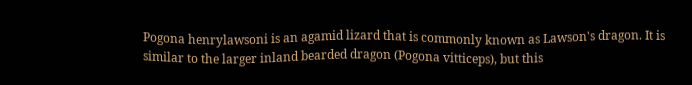Pogona henrylawsoni is an agamid lizard that is commonly known as Lawson's dragon. It is similar to the larger inland bearded dragon (Pogona vitticeps), but this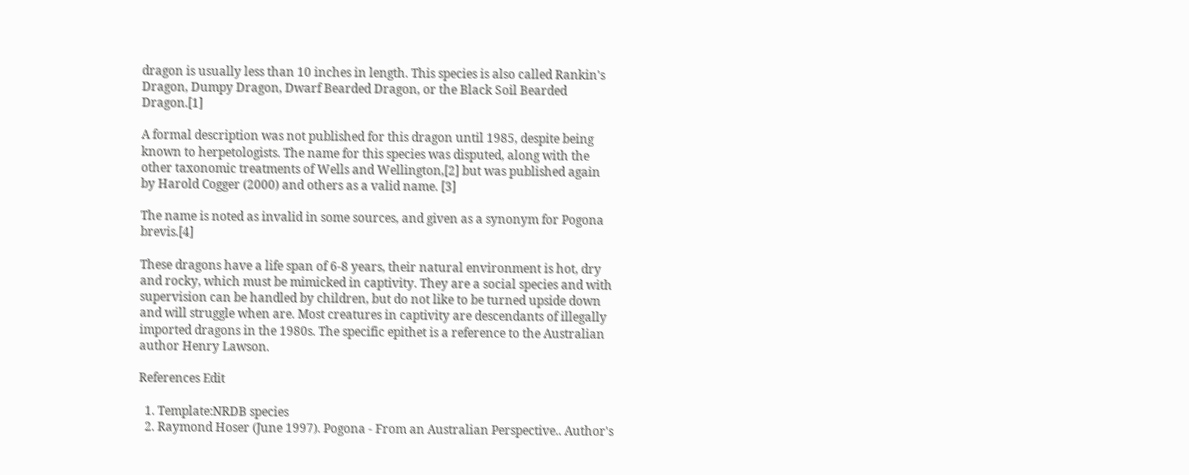dragon is usually less than 10 inches in length. This species is also called Rankin's Dragon, Dumpy Dragon, Dwarf Bearded Dragon, or the Black Soil Bearded Dragon.[1]

A formal description was not published for this dragon until 1985, despite being known to herpetologists. The name for this species was disputed, along with the other taxonomic treatments of Wells and Wellington,[2] but was published again by Harold Cogger (2000) and others as a valid name. [3]

The name is noted as invalid in some sources, and given as a synonym for Pogona brevis.[4]

These dragons have a life span of 6-8 years, their natural environment is hot, dry and rocky, which must be mimicked in captivity. They are a social species and with supervision can be handled by children, but do not like to be turned upside down and will struggle when are. Most creatures in captivity are descendants of illegally imported dragons in the 1980s. The specific epithet is a reference to the Australian author Henry Lawson.

References Edit

  1. Template:NRDB species
  2. Raymond Hoser (June 1997). Pogona - From an Australian Perspective.. Author's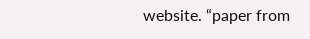website. “paper from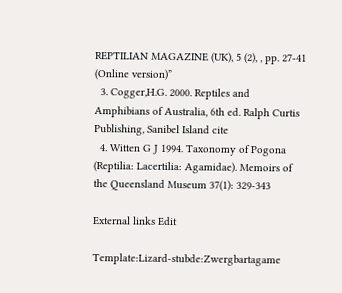REPTILIAN MAGAZINE (UK), 5 (2), , pp. 27-41 (Online version)”
  3. Cogger,H.G. 2000. Reptiles and Amphibians of Australia, 6th ed. Ralph Curtis Publishing, Sanibel Island cite
  4. Witten G J 1994. Taxonomy of Pogona (Reptilia: Lacertilia: Agamidae). Memoirs of the Queensland Museum 37(1): 329-343

External links Edit

Template:Lizard-stubde:Zwergbartagame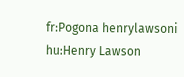fr:Pogona henrylawsoni hu:Henry Lawson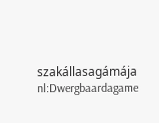szakállasagámája nl:Dwergbaardagame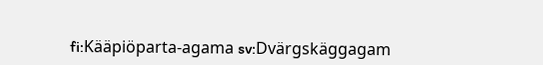fi:Kääpiöparta-agama sv:Dvärgskäggagam